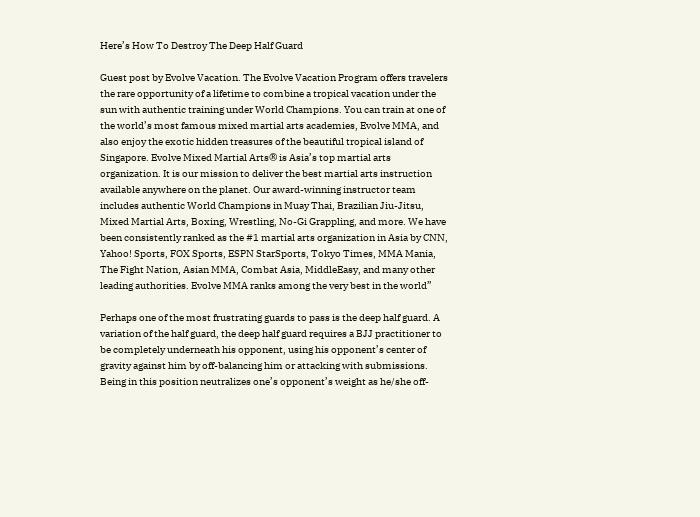Here’s How To Destroy The Deep Half Guard

Guest post by Evolve Vacation. The Evolve Vacation Program offers travelers the rare opportunity of a lifetime to combine a tropical vacation under the sun with authentic training under World Champions. You can train at one of the world’s most famous mixed martial arts academies, Evolve MMA, and also enjoy the exotic hidden treasures of the beautiful tropical island of Singapore. Evolve Mixed Martial Arts® is Asia’s top martial arts organization. It is our mission to deliver the best martial arts instruction available anywhere on the planet. Our award-winning instructor team includes authentic World Champions in Muay Thai, Brazilian Jiu-Jitsu, Mixed Martial Arts, Boxing, Wrestling, No-Gi Grappling, and more. We have been consistently ranked as the #1 martial arts organization in Asia by CNN, Yahoo! Sports, FOX Sports, ESPN StarSports, Tokyo Times, MMA Mania, The Fight Nation, Asian MMA, Combat Asia, MiddleEasy, and many other leading authorities. Evolve MMA ranks among the very best in the world”

Perhaps one of the most frustrating guards to pass is the deep half guard. A variation of the half guard, the deep half guard requires a BJJ practitioner to be completely underneath his opponent, using his opponent’s center of gravity against him by off-balancing him or attacking with submissions. Being in this position neutralizes one’s opponent’s weight as he/she off-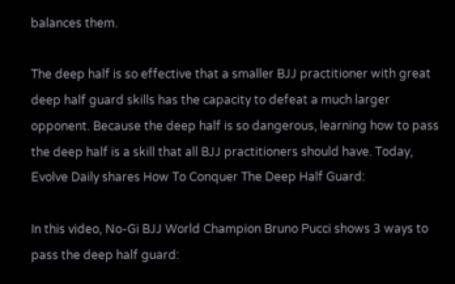balances them.

The deep half is so effective that a smaller BJJ practitioner with great deep half guard skills has the capacity to defeat a much larger opponent. Because the deep half is so dangerous, learning how to pass the deep half is a skill that all BJJ practitioners should have. Today, Evolve Daily shares How To Conquer The Deep Half Guard:

In this video, No-Gi BJJ World Champion Bruno Pucci shows 3 ways to pass the deep half guard: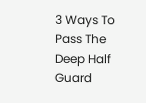3 Ways To Pass The Deep Half Guard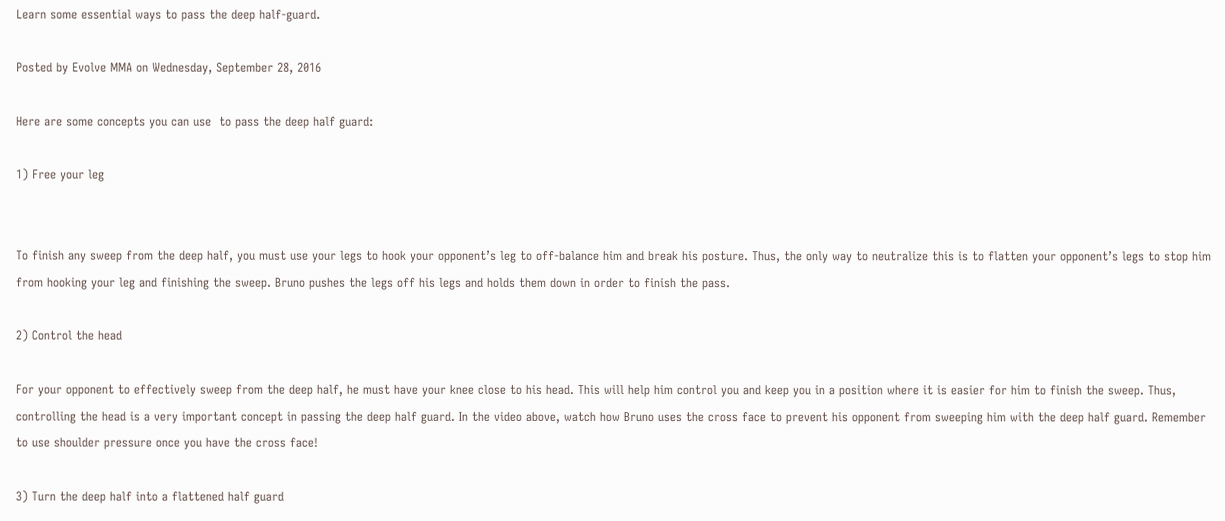Learn some essential ways to pass the deep half-guard.

Posted by Evolve MMA on Wednesday, September 28, 2016

Here are some concepts you can use  to pass the deep half guard:

1) Free your leg


To finish any sweep from the deep half, you must use your legs to hook your opponent’s leg to off-balance him and break his posture. Thus, the only way to neutralize this is to flatten your opponent’s legs to stop him from hooking your leg and finishing the sweep. Bruno pushes the legs off his legs and holds them down in order to finish the pass.

2) Control the head

For your opponent to effectively sweep from the deep half, he must have your knee close to his head. This will help him control you and keep you in a position where it is easier for him to finish the sweep. Thus, controlling the head is a very important concept in passing the deep half guard. In the video above, watch how Bruno uses the cross face to prevent his opponent from sweeping him with the deep half guard. Remember to use shoulder pressure once you have the cross face!

3) Turn the deep half into a flattened half guard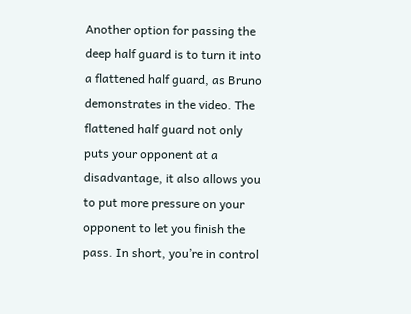Another option for passing the deep half guard is to turn it into a flattened half guard, as Bruno demonstrates in the video. The flattened half guard not only puts your opponent at a disadvantage, it also allows you to put more pressure on your opponent to let you finish the pass. In short, you’re in control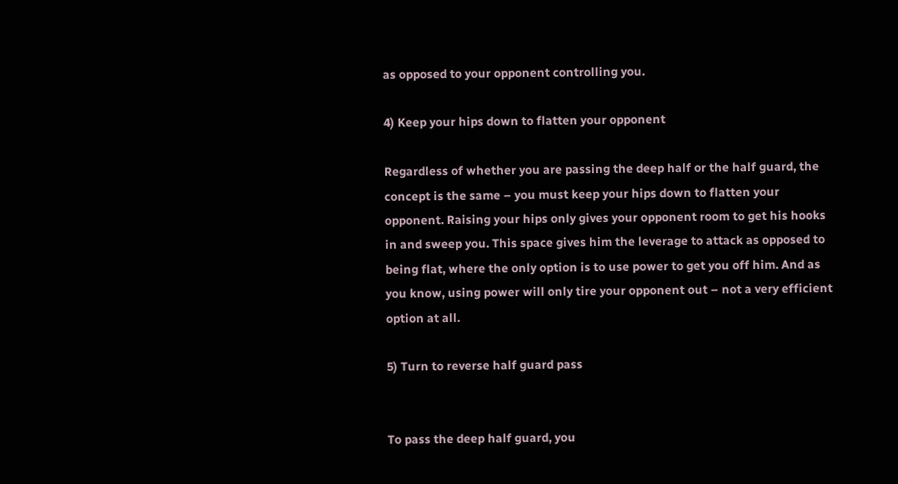as opposed to your opponent controlling you.

4) Keep your hips down to flatten your opponent

Regardless of whether you are passing the deep half or the half guard, the concept is the same – you must keep your hips down to flatten your opponent. Raising your hips only gives your opponent room to get his hooks in and sweep you. This space gives him the leverage to attack as opposed to being flat, where the only option is to use power to get you off him. And as you know, using power will only tire your opponent out – not a very efficient option at all.

5) Turn to reverse half guard pass


To pass the deep half guard, you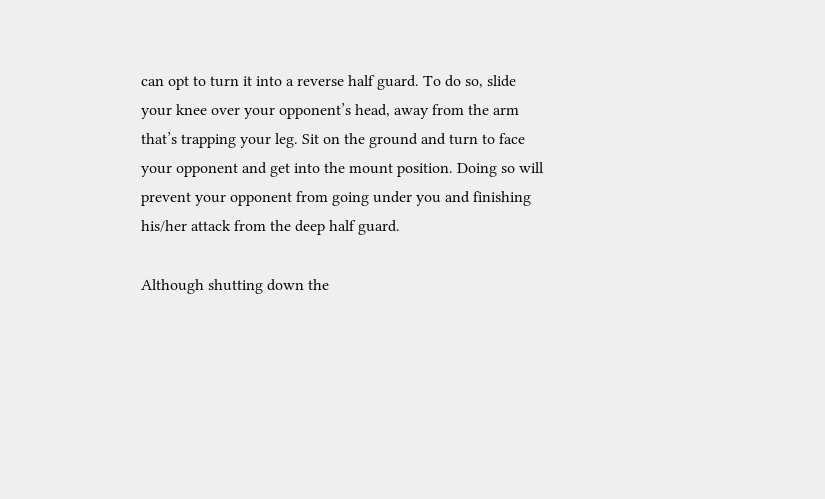can opt to turn it into a reverse half guard. To do so, slide your knee over your opponent’s head, away from the arm that’s trapping your leg. Sit on the ground and turn to face your opponent and get into the mount position. Doing so will prevent your opponent from going under you and finishing his/her attack from the deep half guard.

Although shutting down the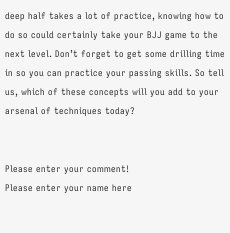deep half takes a lot of practice, knowing how to do so could certainly take your BJJ game to the next level. Don’t forget to get some drilling time in so you can practice your passing skills. So tell us, which of these concepts will you add to your arsenal of techniques today?


Please enter your comment!
Please enter your name here